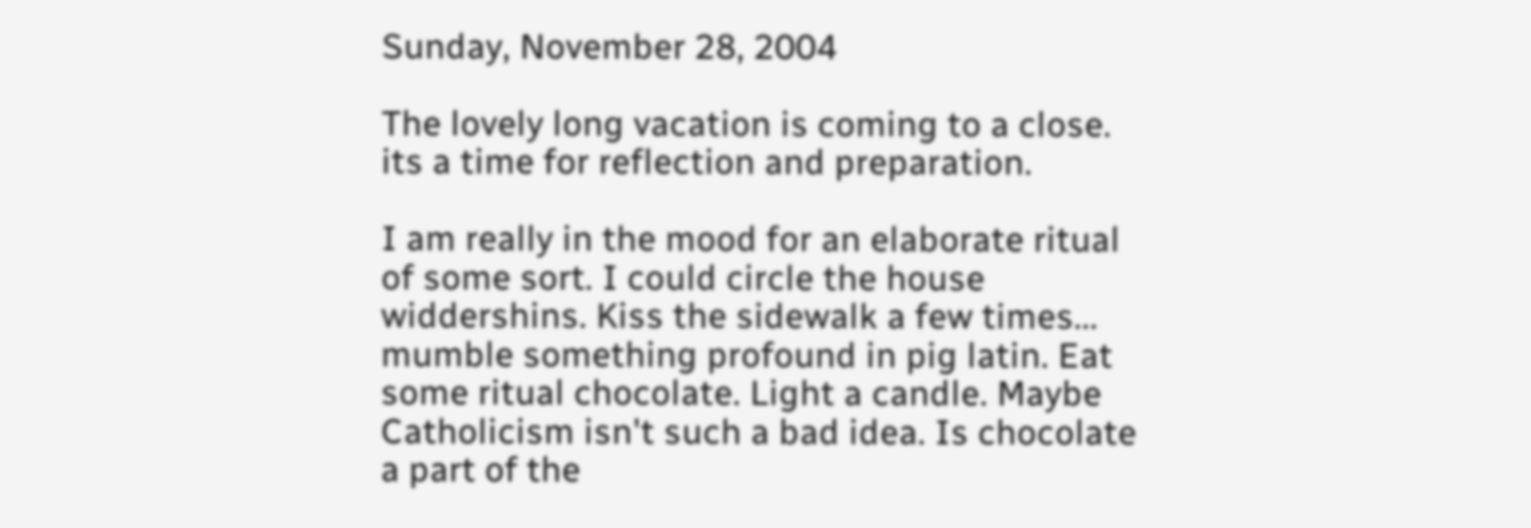Sunday, November 28, 2004

The lovely long vacation is coming to a close. its a time for reflection and preparation.

I am really in the mood for an elaborate ritual of some sort. I could circle the house widdershins. Kiss the sidewalk a few times... mumble something profound in pig latin. Eat some ritual chocolate. Light a candle. Maybe Catholicism isn't such a bad idea. Is chocolate a part of the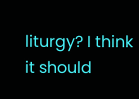liturgy? I think it should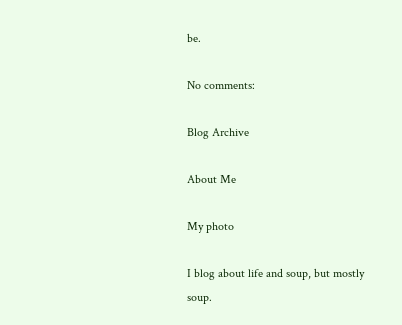be.

No comments:

Blog Archive

About Me

My photo

I blog about life and soup, but mostly soup.